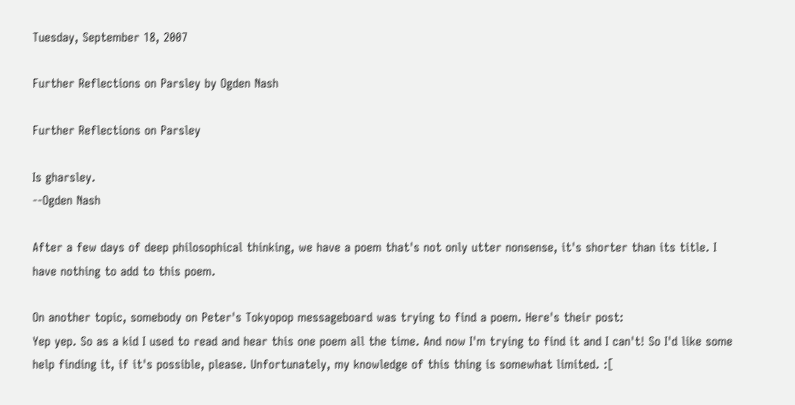Tuesday, September 18, 2007

Further Reflections on Parsley by Ogden Nash

Further Reflections on Parsley

Is gharsley.
--Ogden Nash

After a few days of deep philosophical thinking, we have a poem that's not only utter nonsense, it's shorter than its title. I have nothing to add to this poem.

On another topic, somebody on Peter's Tokyopop messageboard was trying to find a poem. Here's their post:
Yep yep. So as a kid I used to read and hear this one poem all the time. And now I'm trying to find it and I can't! So I'd like some help finding it, if it's possible, please. Unfortunately, my knowledge of this thing is somewhat limited. :[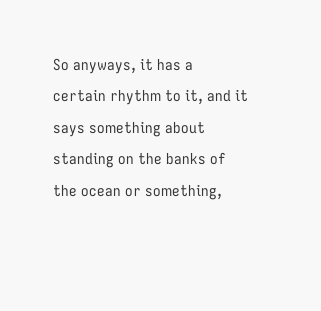So anyways, it has a certain rhythm to it, and it says something about standing on the banks of the ocean or something,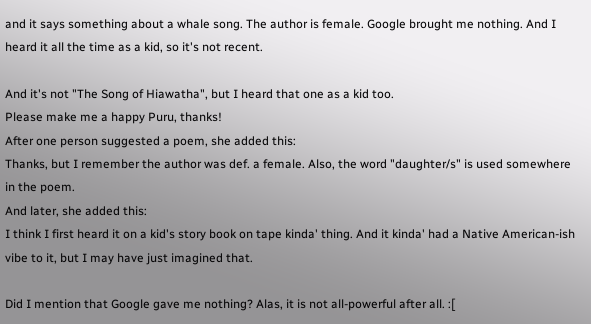and it says something about a whale song. The author is female. Google brought me nothing. And I heard it all the time as a kid, so it's not recent.

And it's not "The Song of Hiawatha", but I heard that one as a kid too.
Please make me a happy Puru, thanks!
After one person suggested a poem, she added this:
Thanks, but I remember the author was def. a female. Also, the word "daughter/s" is used somewhere in the poem.
And later, she added this:
I think I first heard it on a kid's story book on tape kinda' thing. And it kinda' had a Native American-ish vibe to it, but I may have just imagined that.

Did I mention that Google gave me nothing? Alas, it is not all-powerful after all. :[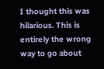I thought this was hilarious. This is entirely the wrong way to go about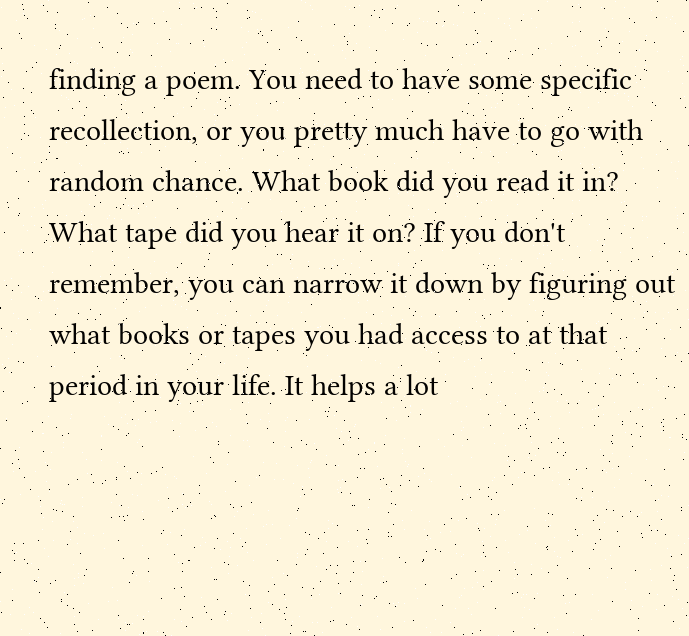finding a poem. You need to have some specific recollection, or you pretty much have to go with random chance. What book did you read it in? What tape did you hear it on? If you don't remember, you can narrow it down by figuring out what books or tapes you had access to at that period in your life. It helps a lot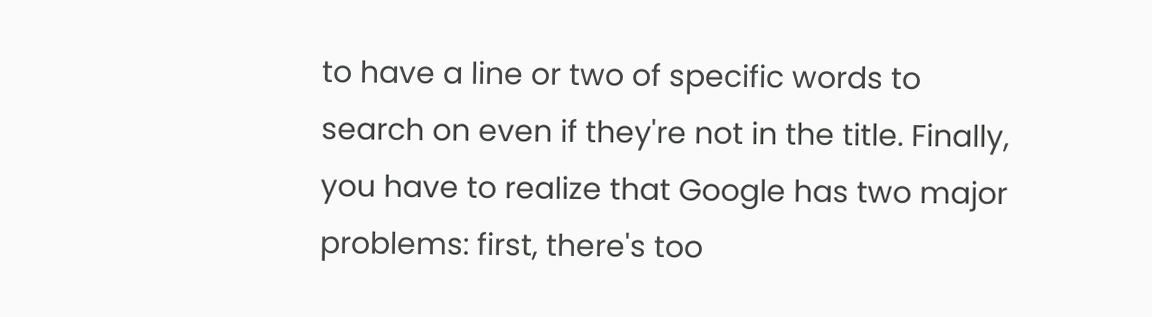to have a line or two of specific words to search on even if they're not in the title. Finally, you have to realize that Google has two major problems: first, there's too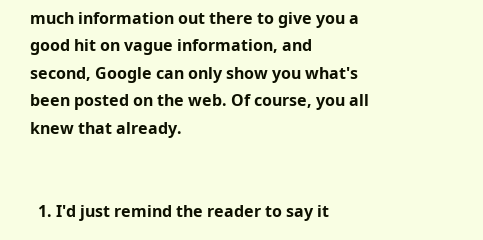much information out there to give you a good hit on vague information, and second, Google can only show you what's been posted on the web. Of course, you all knew that already.


  1. I'd just remind the reader to say it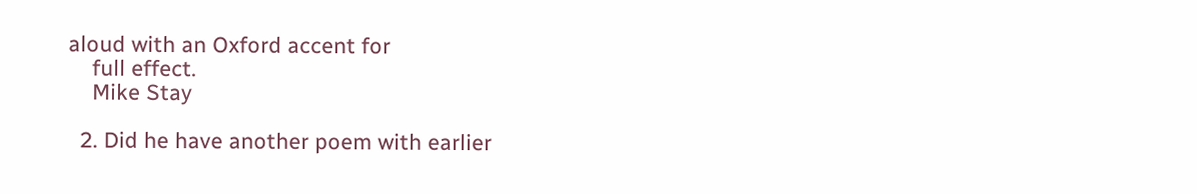aloud with an Oxford accent for
    full effect.
    Mike Stay

  2. Did he have another poem with earlier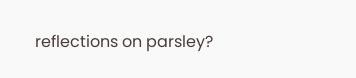reflections on parsley?